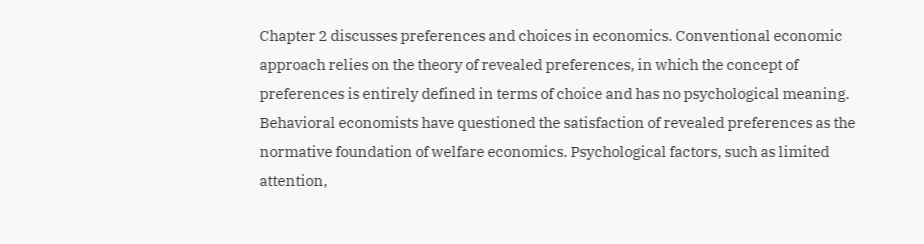Chapter 2 discusses preferences and choices in economics. Conventional economic approach relies on the theory of revealed preferences, in which the concept of preferences is entirely defined in terms of choice and has no psychological meaning. Behavioral economists have questioned the satisfaction of revealed preferences as the normative foundation of welfare economics. Psychological factors, such as limited attention,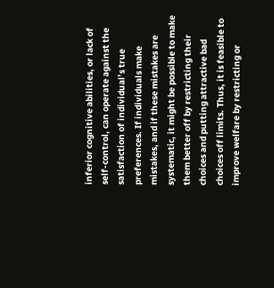inferior cognitive abilities, or lack of self-control, can operate against the satisfaction of individual’s true preferences. If individuals make mistakes, and if these mistakes are systematic, it might be possible to make them better off by restricting their choices and putting attractive bad choices off limits. Thus, it is feasible to improve welfare by restricting or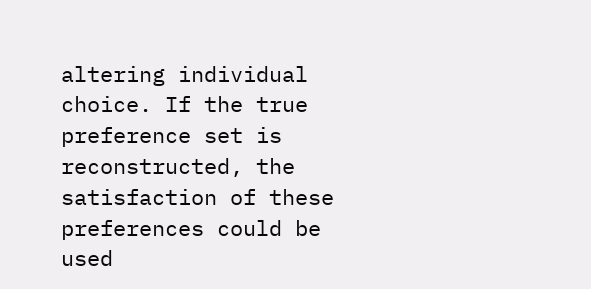altering individual choice. If the true preference set is reconstructed, the satisfaction of these preferences could be used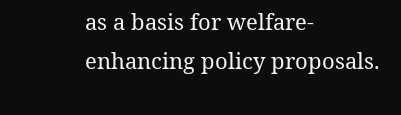as a basis for welfare-enhancing policy proposals.